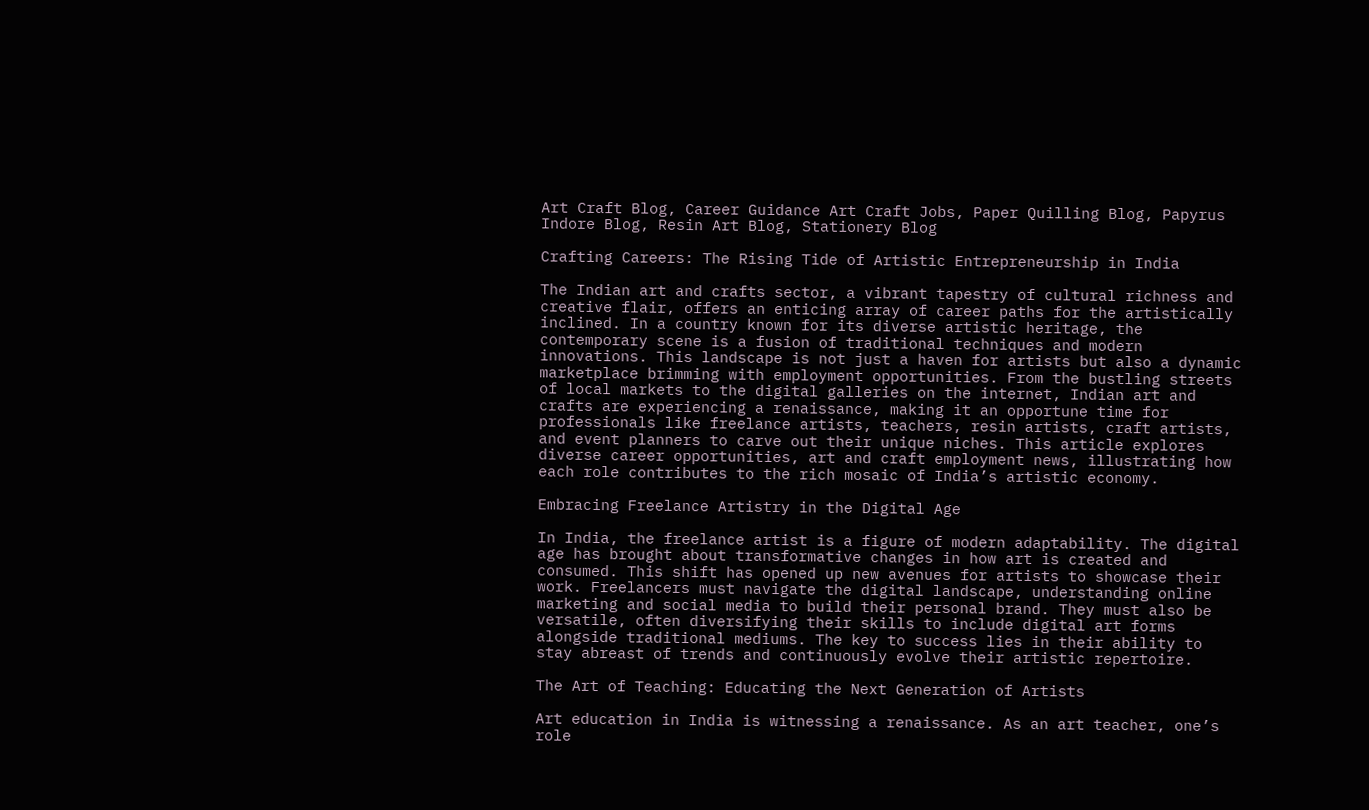Art Craft Blog, Career Guidance Art Craft Jobs, Paper Quilling Blog, Papyrus Indore Blog, Resin Art Blog, Stationery Blog

Crafting Careers: The Rising Tide of Artistic Entrepreneurship in India

The Indian art and crafts sector, a vibrant tapestry of cultural richness and creative flair, offers an enticing array of career paths for the artistically inclined. In a country known for its diverse artistic heritage, the contemporary scene is a fusion of traditional techniques and modern innovations. This landscape is not just a haven for artists but also a dynamic marketplace brimming with employment opportunities. From the bustling streets of local markets to the digital galleries on the internet, Indian art and crafts are experiencing a renaissance, making it an opportune time for professionals like freelance artists, teachers, resin artists, craft artists, and event planners to carve out their unique niches. This article explores diverse career opportunities, art and craft employment news, illustrating how each role contributes to the rich mosaic of India’s artistic economy.

Embracing Freelance Artistry in the Digital Age

In India, the freelance artist is a figure of modern adaptability. The digital age has brought about transformative changes in how art is created and consumed. This shift has opened up new avenues for artists to showcase their work. Freelancers must navigate the digital landscape, understanding online marketing and social media to build their personal brand. They must also be versatile, often diversifying their skills to include digital art forms alongside traditional mediums. The key to success lies in their ability to stay abreast of trends and continuously evolve their artistic repertoire.

The Art of Teaching: Educating the Next Generation of Artists

Art education in India is witnessing a renaissance. As an art teacher, one’s role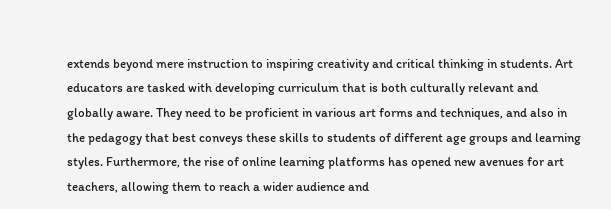extends beyond mere instruction to inspiring creativity and critical thinking in students. Art educators are tasked with developing curriculum that is both culturally relevant and globally aware. They need to be proficient in various art forms and techniques, and also in the pedagogy that best conveys these skills to students of different age groups and learning styles. Furthermore, the rise of online learning platforms has opened new avenues for art teachers, allowing them to reach a wider audience and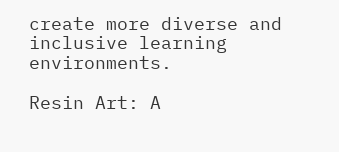create more diverse and inclusive learning environments.

Resin Art: A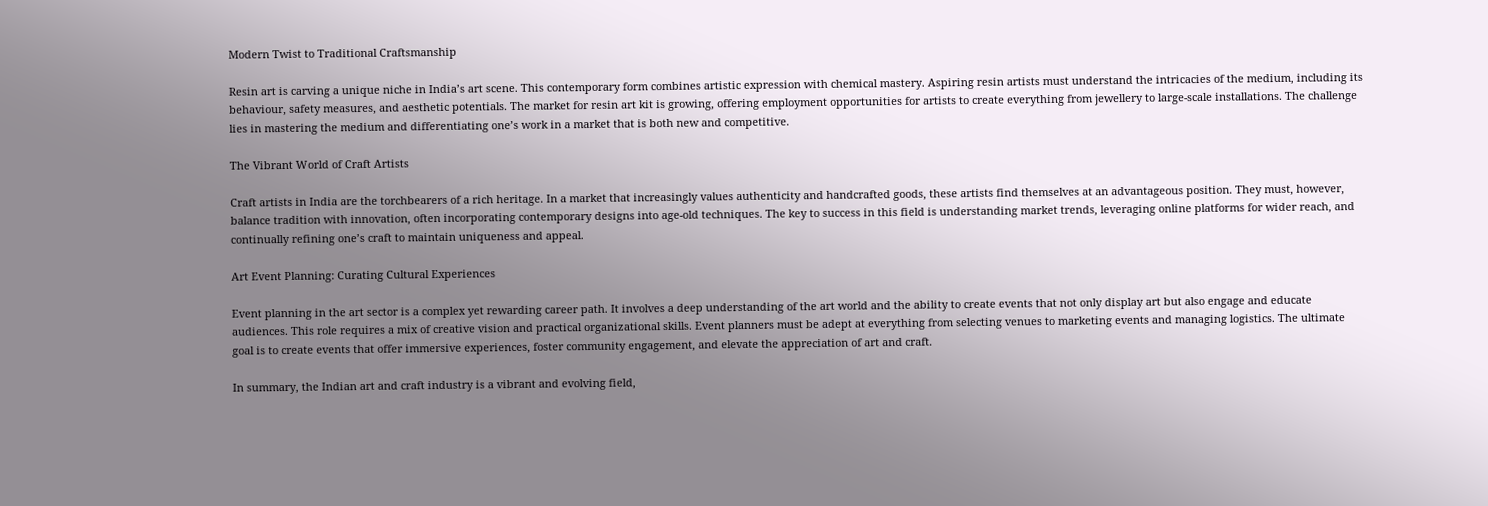Modern Twist to Traditional Craftsmanship

Resin art is carving a unique niche in India’s art scene. This contemporary form combines artistic expression with chemical mastery. Aspiring resin artists must understand the intricacies of the medium, including its behaviour, safety measures, and aesthetic potentials. The market for resin art kit is growing, offering employment opportunities for artists to create everything from jewellery to large-scale installations. The challenge lies in mastering the medium and differentiating one’s work in a market that is both new and competitive.

The Vibrant World of Craft Artists

Craft artists in India are the torchbearers of a rich heritage. In a market that increasingly values authenticity and handcrafted goods, these artists find themselves at an advantageous position. They must, however, balance tradition with innovation, often incorporating contemporary designs into age-old techniques. The key to success in this field is understanding market trends, leveraging online platforms for wider reach, and continually refining one’s craft to maintain uniqueness and appeal.

Art Event Planning: Curating Cultural Experiences

Event planning in the art sector is a complex yet rewarding career path. It involves a deep understanding of the art world and the ability to create events that not only display art but also engage and educate audiences. This role requires a mix of creative vision and practical organizational skills. Event planners must be adept at everything from selecting venues to marketing events and managing logistics. The ultimate goal is to create events that offer immersive experiences, foster community engagement, and elevate the appreciation of art and craft.

In summary, the Indian art and craft industry is a vibrant and evolving field,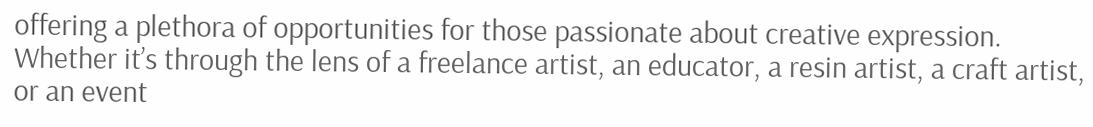offering a plethora of opportunities for those passionate about creative expression. Whether it’s through the lens of a freelance artist, an educator, a resin artist, a craft artist, or an event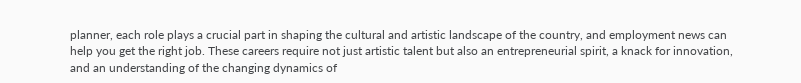planner, each role plays a crucial part in shaping the cultural and artistic landscape of the country, and employment news can help you get the right job. These careers require not just artistic talent but also an entrepreneurial spirit, a knack for innovation, and an understanding of the changing dynamics of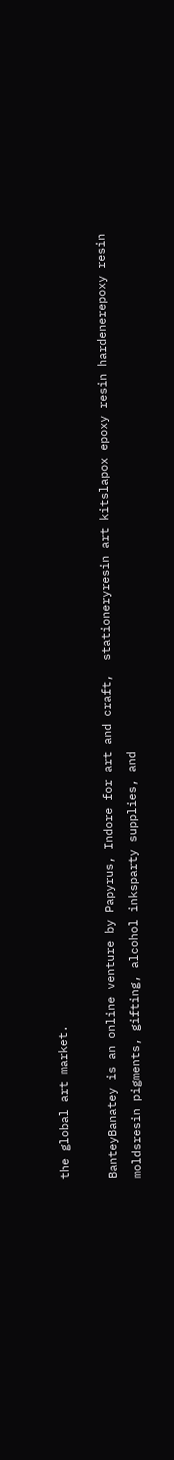the global art market.

BanteyBanatey is an online venture by Papyrus, Indore for art and craft,  stationeryresin art kitslapox epoxy resin hardenerepoxy resin moldsresin pigments, gifting, alcohol inksparty supplies, and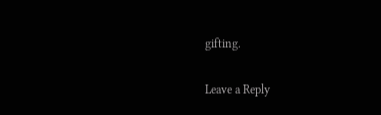gifting.

Leave a Reply